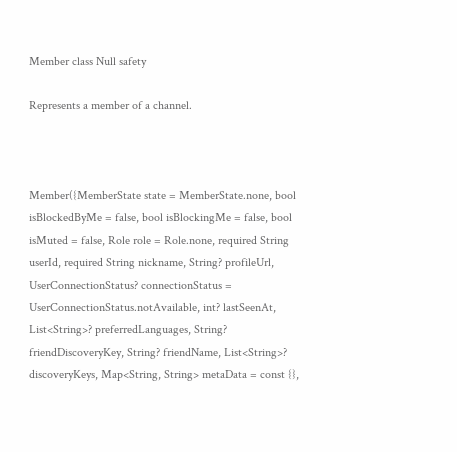Member class Null safety

Represents a member of a channel.



Member({MemberState state = MemberState.none, bool isBlockedByMe = false, bool isBlockingMe = false, bool isMuted = false, Role role = Role.none, required String userId, required String nickname, String? profileUrl, UserConnectionStatus? connectionStatus = UserConnectionStatus.notAvailable, int? lastSeenAt, List<String>? preferredLanguages, String? friendDiscoveryKey, String? friendName, List<String>? discoveryKeys, Map<String, String> metaData = const {},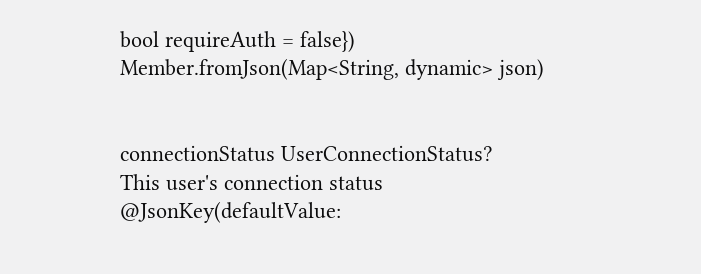bool requireAuth = false})
Member.fromJson(Map<String, dynamic> json)


connectionStatus UserConnectionStatus?
This user's connection status
@JsonKey(defaultValue: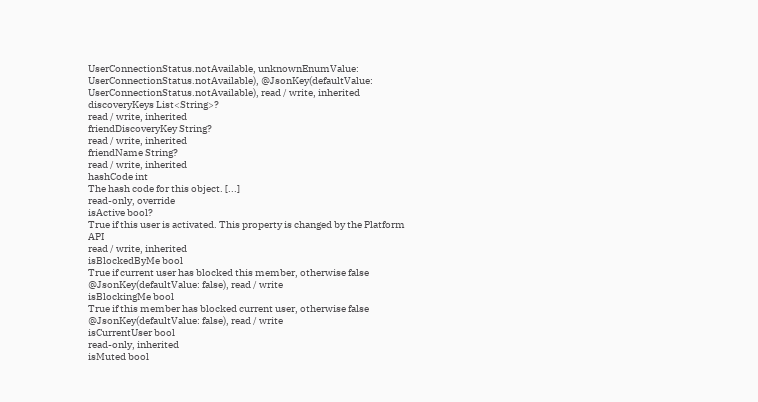UserConnectionStatus.notAvailable, unknownEnumValue: UserConnectionStatus.notAvailable), @JsonKey(defaultValue: UserConnectionStatus.notAvailable), read / write, inherited
discoveryKeys List<String>?
read / write, inherited
friendDiscoveryKey String?
read / write, inherited
friendName String?
read / write, inherited
hashCode int
The hash code for this object. [...]
read-only, override
isActive bool?
True if this user is activated. This property is changed by the Platform API
read / write, inherited
isBlockedByMe bool
True if current user has blocked this member, otherwise false
@JsonKey(defaultValue: false), read / write
isBlockingMe bool
True if this member has blocked current user, otherwise false
@JsonKey(defaultValue: false), read / write
isCurrentUser bool
read-only, inherited
isMuted bool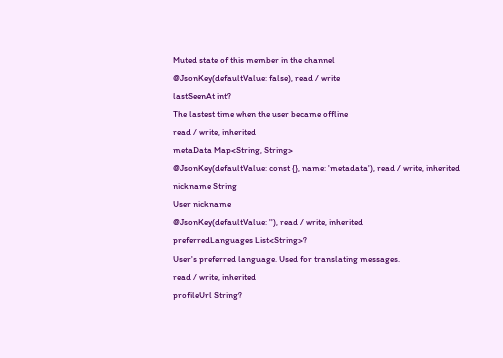Muted state of this member in the channel
@JsonKey(defaultValue: false), read / write
lastSeenAt int?
The lastest time when the user became offline
read / write, inherited
metaData Map<String, String>
@JsonKey(defaultValue: const {}, name: 'metadata'), read / write, inherited
nickname String
User nickname
@JsonKey(defaultValue: ''), read / write, inherited
preferredLanguages List<String>?
User's preferred language. Used for translating messages.
read / write, inherited
profileUrl String?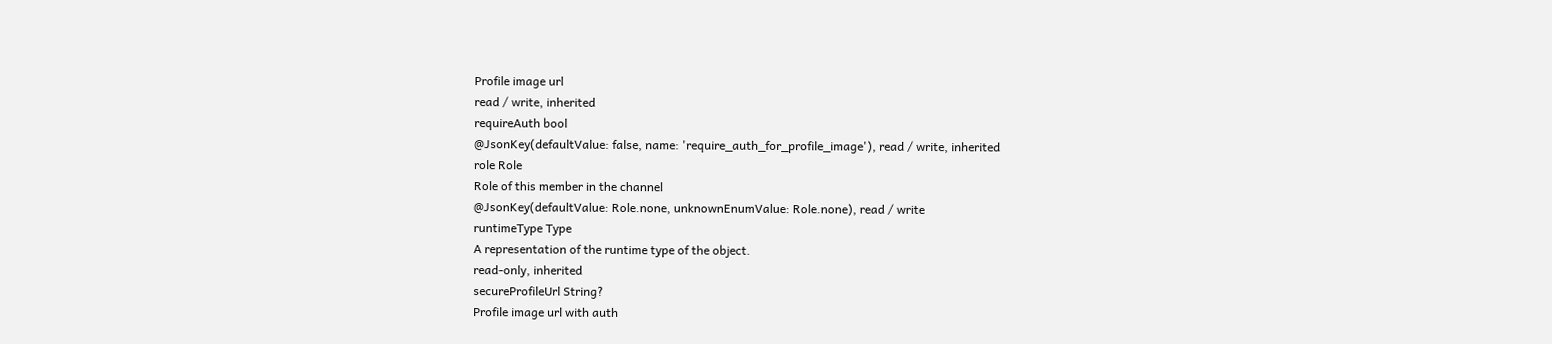Profile image url
read / write, inherited
requireAuth bool
@JsonKey(defaultValue: false, name: 'require_auth_for_profile_image'), read / write, inherited
role Role
Role of this member in the channel
@JsonKey(defaultValue: Role.none, unknownEnumValue: Role.none), read / write
runtimeType Type
A representation of the runtime type of the object.
read-only, inherited
secureProfileUrl String?
Profile image url with auth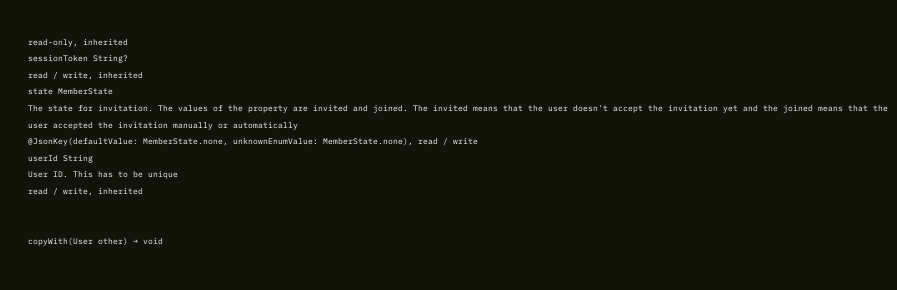read-only, inherited
sessionToken String?
read / write, inherited
state MemberState
The state for invitation. The values of the property are invited and joined. The invited means that the user doesn't accept the invitation yet and the joined means that the user accepted the invitation manually or automatically
@JsonKey(defaultValue: MemberState.none, unknownEnumValue: MemberState.none), read / write
userId String
User ID. This has to be unique
read / write, inherited


copyWith(User other) → void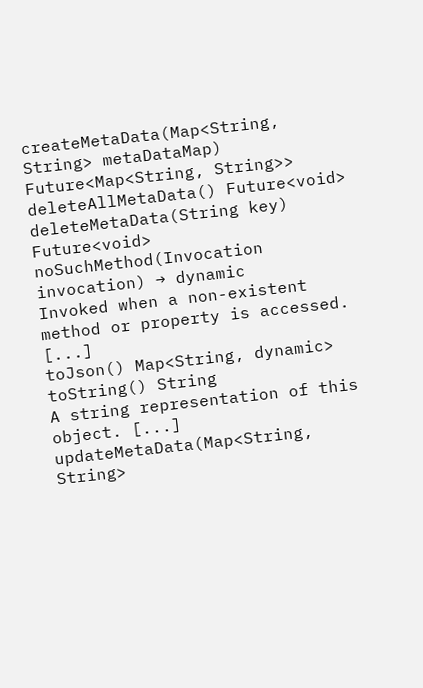createMetaData(Map<String, String> metaDataMap) Future<Map<String, String>>
deleteAllMetaData() Future<void>
deleteMetaData(String key) Future<void>
noSuchMethod(Invocation invocation) → dynamic
Invoked when a non-existent method or property is accessed. [...]
toJson() Map<String, dynamic>
toString() String
A string representation of this object. [...]
updateMetaData(Map<String, String>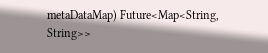metaDataMap) Future<Map<String, String>>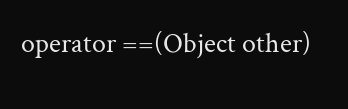operator ==(Object other)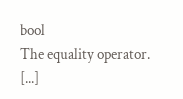bool
The equality operator. [...]